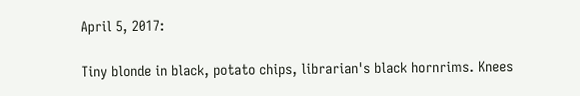April 5, 2017:

Tiny blonde in black, potato chips, librarian's black hornrims. Knees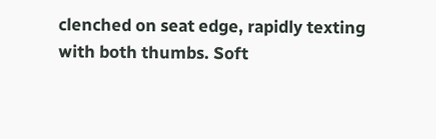clenched on seat edge, rapidly texting with both thumbs. Soft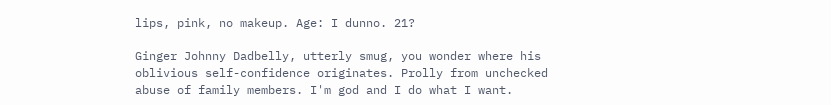lips, pink, no makeup. Age: I dunno. 21?

Ginger Johnny Dadbelly, utterly smug, you wonder where his oblivious self-confidence originates. Prolly from unchecked abuse of family members. I'm god and I do what I want.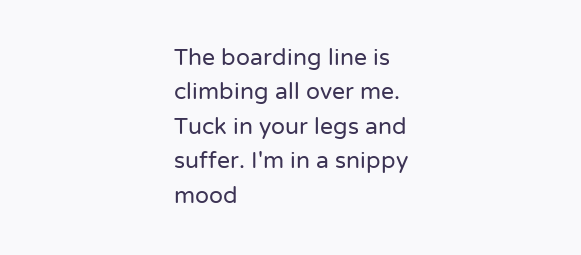The boarding line is climbing all over me. Tuck in your legs and suffer. I'm in a snippy mood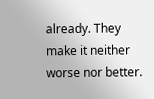already. They make it neither worse nor better.